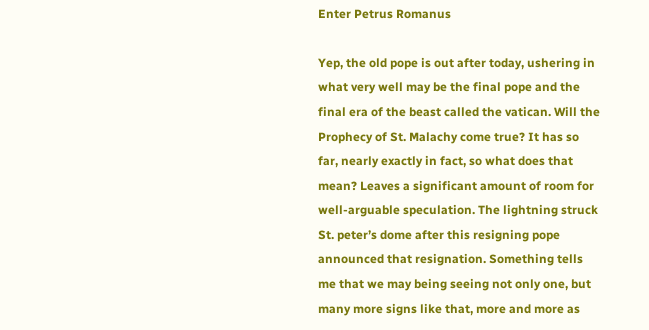Enter Petrus Romanus

Yep, the old pope is out after today, ushering in what very well may be the final pope and the final era of the beast called the vatican. Will the Prophecy of St. Malachy come true? It has so far, nearly exactly in fact, so what does that mean? Leaves a significant amount of room for well-arguable speculation. The lightning struck St. peter’s dome after this resigning pope announced that resignation. Something tells me that we may being seeing not only one, but many more signs like that, more and more as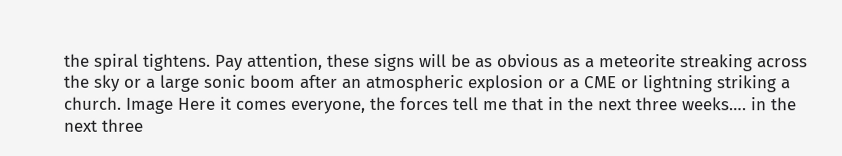the spiral tightens. Pay attention, these signs will be as obvious as a meteorite streaking across the sky or a large sonic boom after an atmospheric explosion or a CME or lightning striking a church. Image Here it comes everyone, the forces tell me that in the next three weeks…. in the next three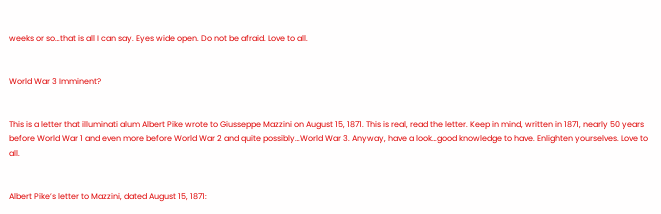weeks or so…that is all I can say. Eyes wide open. Do not be afraid. Love to all.


World War 3 Imminent?


This is a letter that illuminati alum Albert Pike wrote to Giusseppe Mazzini on August 15, 1871. This is real, read the letter. Keep in mind, written in 1871, nearly 50 years before World War 1 and even more before World War 2 and quite possibly…World War 3. Anyway, have a look…good knowledge to have. Enlighten yourselves. Love to all.


Albert Pike’s letter to Mazzini, dated August 15, 1871: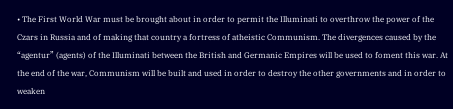• The First World War must be brought about in order to permit the Illuminati to overthrow the power of the Czars in Russia and of making that country a fortress of atheistic Communism. The divergences caused by the “agentur” (agents) of the Illuminati between the British and Germanic Empires will be used to foment this war. At the end of the war, Communism will be built and used in order to destroy the other governments and in order to weaken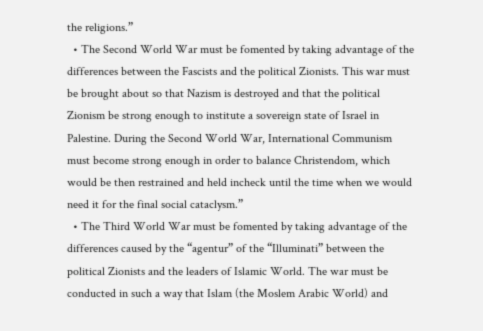the religions.”
  • The Second World War must be fomented by taking advantage of the differences between the Fascists and the political Zionists. This war must be brought about so that Nazism is destroyed and that the political Zionism be strong enough to institute a sovereign state of Israel in Palestine. During the Second World War, International Communism must become strong enough in order to balance Christendom, which would be then restrained and held incheck until the time when we would need it for the final social cataclysm.”
  • The Third World War must be fomented by taking advantage of the differences caused by the “agentur” of the “Illuminati” between the political Zionists and the leaders of Islamic World. The war must be conducted in such a way that Islam (the Moslem Arabic World) and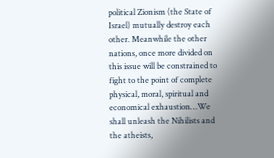political Zionism (the State of Israel) mutually destroy each other. Meanwhile the other nations, once more divided on this issue will be constrained to fight to the point of complete physical, moral, spiritual and economical exhaustion…We shall unleash the Nihilists and the atheists,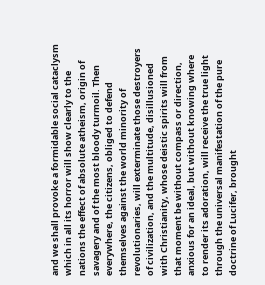and we shall provoke a formidable social cataclysm which in all its horror will show clearly to the nations the effect of absolute atheism, origin of savagery and of the most bloody turmoil. Then everywhere, the citizens, obliged to defend themselves against the world minority of revolutionaries, will exterminate those destroyers of civilization, and the multitude, disillusioned with Christianity, whose deistic spirits will from that moment be without compass or direction, anxious for an ideal, but without knowing where to render its adoration, will receive the true light through the universal manifestation of the pure doctrine of Lucifer, brought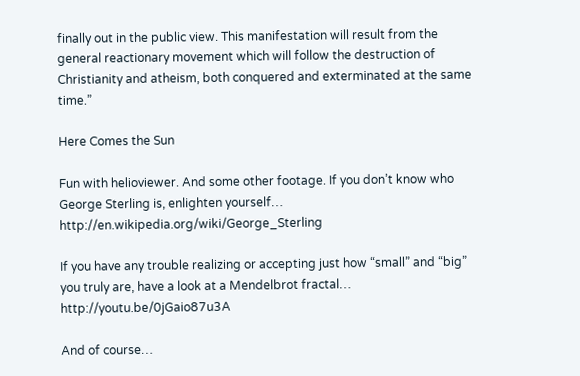finally out in the public view. This manifestation will result from the general reactionary movement which will follow the destruction of Christianity and atheism, both conquered and exterminated at the same time.”

Here Comes the Sun

Fun with helioviewer. And some other footage. If you don’t know who George Sterling is, enlighten yourself… http://en.wikipedia.org/wiki/George_Sterling

If you have any trouble realizing or accepting just how “small” and “big” you truly are, have a look at a Mendelbrot fractal… http://youtu.be/0jGaio87u3A

And of course…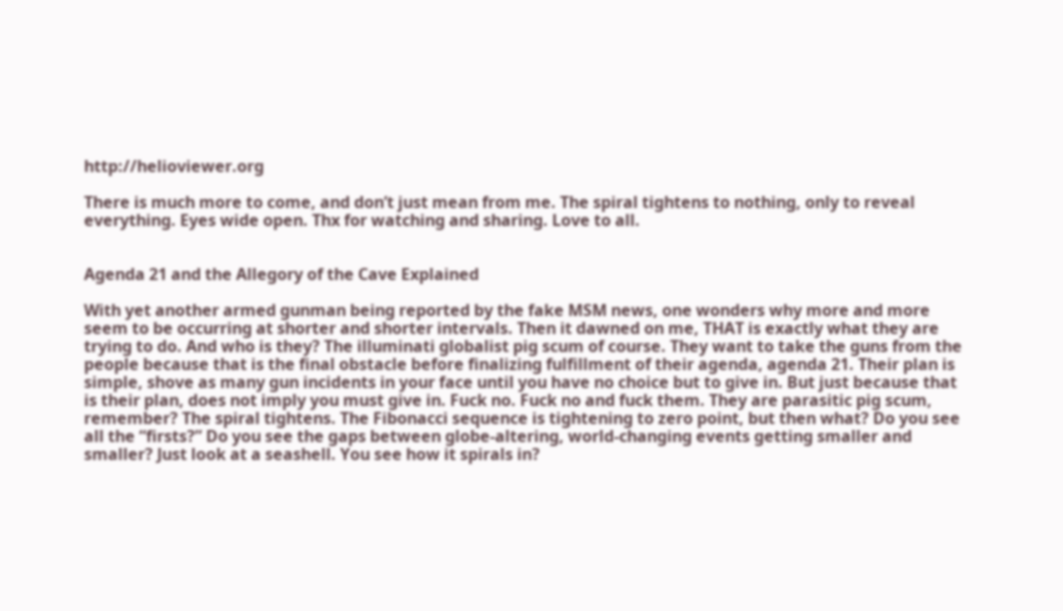http://helioviewer.org

There is much more to come, and don’t just mean from me. The spiral tightens to nothing, only to reveal everything. Eyes wide open. Thx for watching and sharing. Love to all.


Agenda 21 and the Allegory of the Cave Explained

With yet another armed gunman being reported by the fake MSM news, one wonders why more and more seem to be occurring at shorter and shorter intervals. Then it dawned on me, THAT is exactly what they are trying to do. And who is they? The illuminati globalist pig scum of course. They want to take the guns from the people because that is the final obstacle before finalizing fulfillment of their agenda, agenda 21. Their plan is simple, shove as many gun incidents in your face until you have no choice but to give in. But just because that is their plan, does not imply you must give in. Fuck no. Fuck no and fuck them. They are parasitic pig scum, remember? The spiral tightens. The Fibonacci sequence is tightening to zero point, but then what? Do you see all the “firsts?” Do you see the gaps between globe-altering, world-changing events getting smaller and smaller? Just look at a seashell. You see how it spirals in?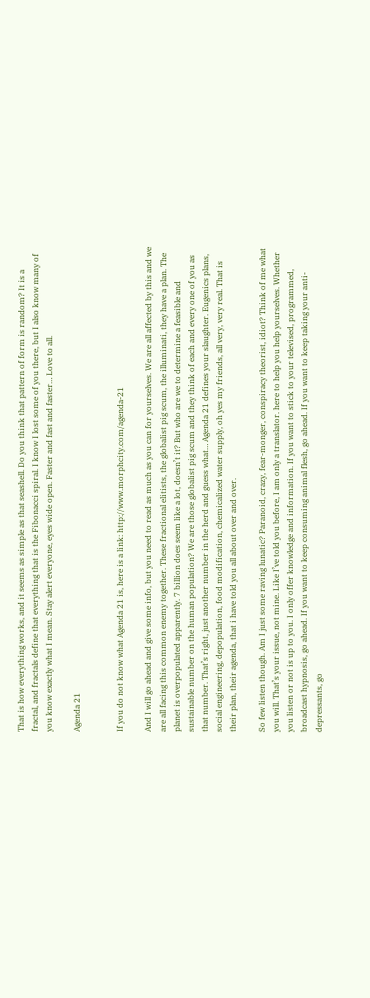That is how everything works, and it seems as simple as that seashell. Do you think that pattern of form is random? It is a fractal, and fractals define that everything that is the Fibonacci spiral. I know I lost some of you there, but I also know many of you know exactly what I mean. Stay alert everyone, eyes wide open. Faster and fast and faster… Love to all.

Agenda 21


If you do not know what Agenda 21 is, here is a link: http://www.morphcity.com/agenda-21

And I will go ahead and give some info, but you need to read as much as you can for yourselves. We are all affected by this and we are all facing this common enemy together. These fractional elitists, the globalist pig scum, the illuminati, they have a plan. The planet is overpopulated apparently. 7 billion does seem like a lot, doesn’t it? But who are we to determine a feasible and sustainable number on the human population? We are those globalist pig scum and they think of each and every one of you as that number. That’s right, just another number in the herd and guess what… Agenda 21 defines your slaughter. Eugenics plans, social engineering, depopulation, food modification, chemicalized water supply, oh yes my friends, all very, very real. That is their plan, their agenda, that i have told you all about over and over.

So few listen though. Am I just some raving lunatic? Paranoid, crazy, fear-monger, conspiracy theorist, idiot? Think of me what you will. That’s your issue, not mine. Like I’ve told you before, I am only a translator. here to help you help yourselves. Whether you listen or not is up to you. I only offer knowledge and information. If you want to stick to your televised, programmed, broadcast hypnosis, go ahead. If you want to keep consuming animal flesh, go ahead. If you want to keep taking your anti-depressants, go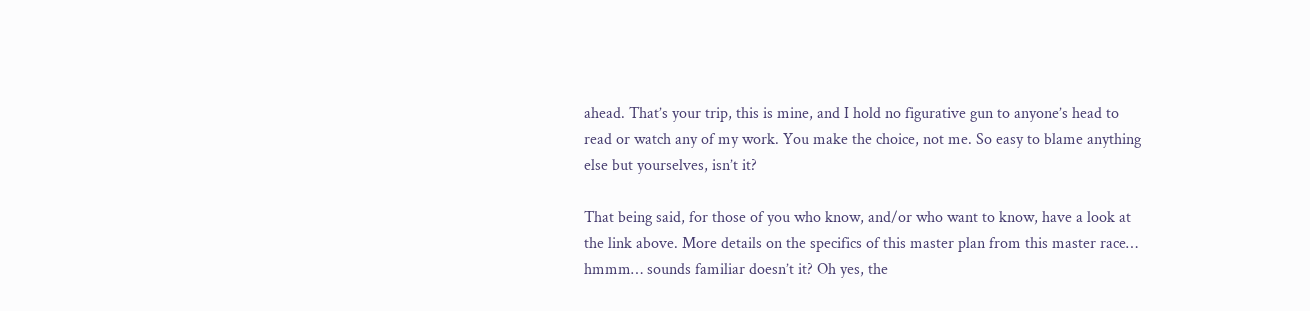ahead. That’s your trip, this is mine, and I hold no figurative gun to anyone’s head to read or watch any of my work. You make the choice, not me. So easy to blame anything else but yourselves, isn’t it?

That being said, for those of you who know, and/or who want to know, have a look at the link above. More details on the specifics of this master plan from this master race… hmmm… sounds familiar doesn’t it? Oh yes, the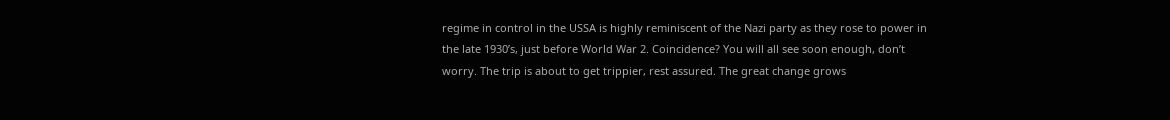regime in control in the USSA is highly reminiscent of the Nazi party as they rose to power in the late 1930’s, just before World War 2. Coincidence? You will all see soon enough, don’t worry. The trip is about to get trippier, rest assured. The great change grows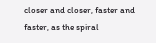closer and closer, faster and faster, as the spiral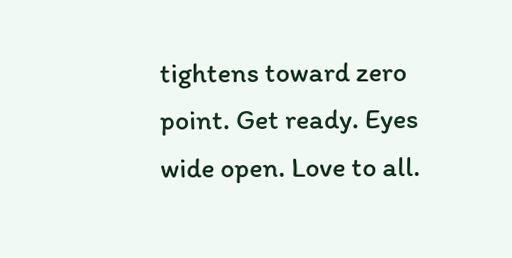tightens toward zero point. Get ready. Eyes wide open. Love to all.